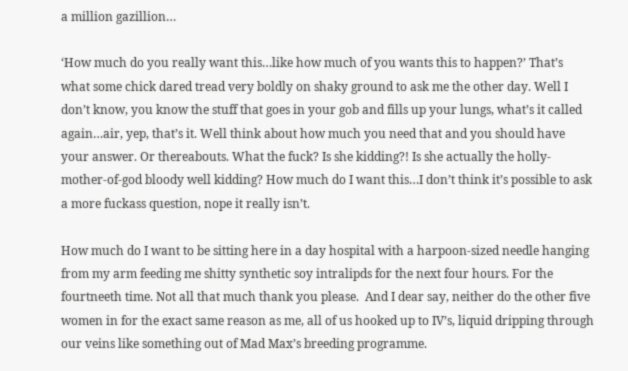a million gazillion…

‘How much do you really want this…like how much of you wants this to happen?’ That’s what some chick dared tread very boldly on shaky ground to ask me the other day. Well I don’t know, you know the stuff that goes in your gob and fills up your lungs, what’s it called again…air, yep, that’s it. Well think about how much you need that and you should have your answer. Or thereabouts. What the fuck? Is she kidding?! Is she actually the holly-mother-of-god bloody well kidding? How much do I want this…I don’t think it’s possible to ask a more fuckass question, nope it really isn’t.

How much do I want to be sitting here in a day hospital with a harpoon-sized needle hanging from my arm feeding me shitty synthetic soy intralipds for the next four hours. For the fourtneeth time. Not all that much thank you please.  And I dear say, neither do the other five women in for the exact same reason as me, all of us hooked up to IV’s, liquid dripping through our veins like something out of Mad Max’s breeding programme.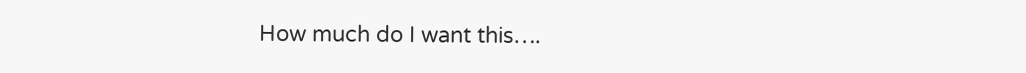How much do I want this….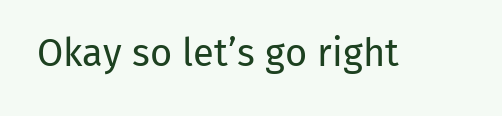Okay so let’s go right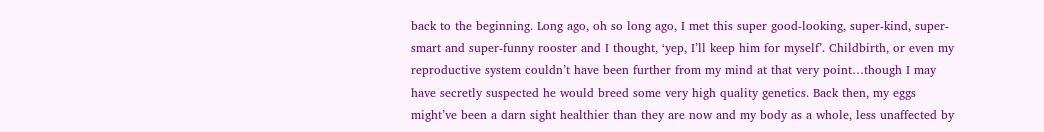back to the beginning. Long ago, oh so long ago, I met this super good-looking, super-kind, super-smart and super-funny rooster and I thought, ‘yep, I’ll keep him for myself’. Childbirth, or even my reproductive system couldn’t have been further from my mind at that very point…though I may have secretly suspected he would breed some very high quality genetics. Back then, my eggs might’ve been a darn sight healthier than they are now and my body as a whole, less unaffected by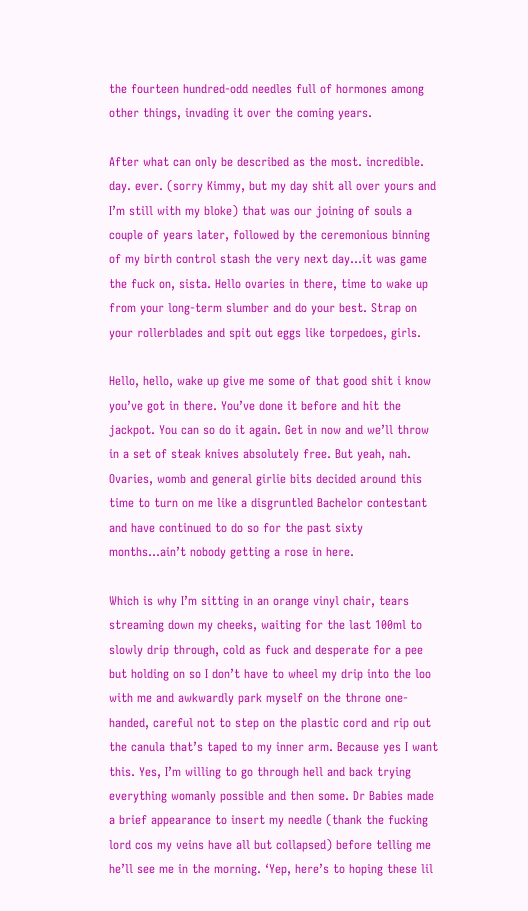the fourteen hundred-odd needles full of hormones among other things, invading it over the coming years.

After what can only be described as the most. incredible. day. ever. (sorry Kimmy, but my day shit all over yours and I’m still with my bloke) that was our joining of souls a couple of years later, followed by the ceremonious binning of my birth control stash the very next day…it was game the fuck on, sista. Hello ovaries in there, time to wake up from your long-term slumber and do your best. Strap on your rollerblades and spit out eggs like torpedoes, girls.

Hello, hello, wake up give me some of that good shit i know you’ve got in there. You’ve done it before and hit the jackpot. You can so do it again. Get in now and we’ll throw in a set of steak knives absolutely free. But yeah, nah. Ovaries, womb and general girlie bits decided around this time to turn on me like a disgruntled Bachelor contestant and have continued to do so for the past sixty months…ain’t nobody getting a rose in here.

Which is why I’m sitting in an orange vinyl chair, tears streaming down my cheeks, waiting for the last 100ml to slowly drip through, cold as fuck and desperate for a pee but holding on so I don’t have to wheel my drip into the loo with me and awkwardly park myself on the throne one-handed, careful not to step on the plastic cord and rip out the canula that’s taped to my inner arm. Because yes I want this. Yes, I’m willing to go through hell and back trying everything womanly possible and then some. Dr Babies made a brief appearance to insert my needle (thank the fucking lord cos my veins have all but collapsed) before telling me he’ll see me in the morning. ‘Yep, here’s to hoping these lil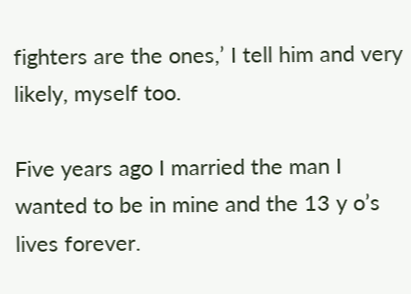fighters are the ones,’ I tell him and very likely, myself too.

Five years ago I married the man I wanted to be in mine and the 13 y o’s lives forever.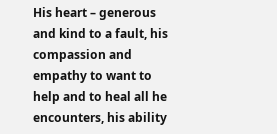His heart – generous and kind to a fault, his compassion and empathy to want to help and to heal all he encounters, his ability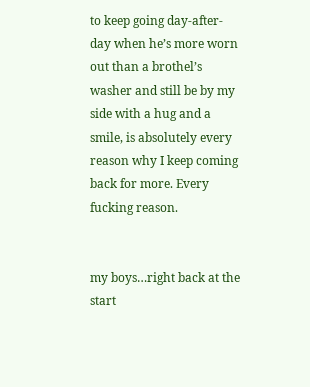to keep going day-after-day when he’s more worn out than a brothel’s washer and still be by my side with a hug and a smile, is absolutely every reason why I keep coming back for more. Every fucking reason.


my boys…right back at the start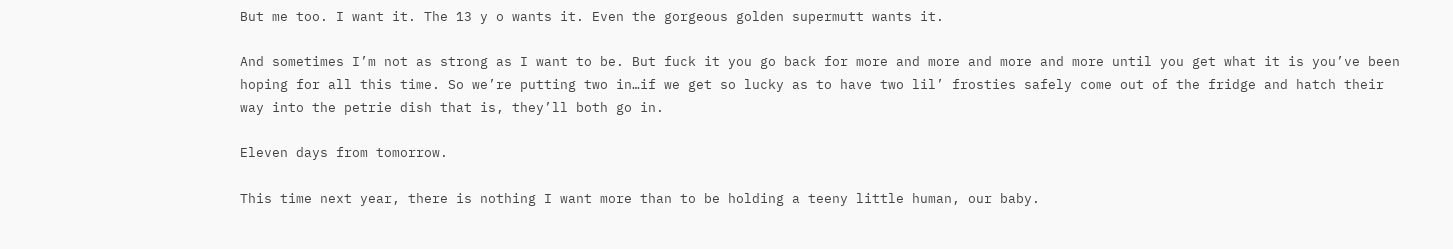But me too. I want it. The 13 y o wants it. Even the gorgeous golden supermutt wants it.

And sometimes I’m not as strong as I want to be. But fuck it you go back for more and more and more and more until you get what it is you’ve been hoping for all this time. So we’re putting two in…if we get so lucky as to have two lil’ frosties safely come out of the fridge and hatch their way into the petrie dish that is, they’ll both go in.

Eleven days from tomorrow.

This time next year, there is nothing I want more than to be holding a teeny little human, our baby.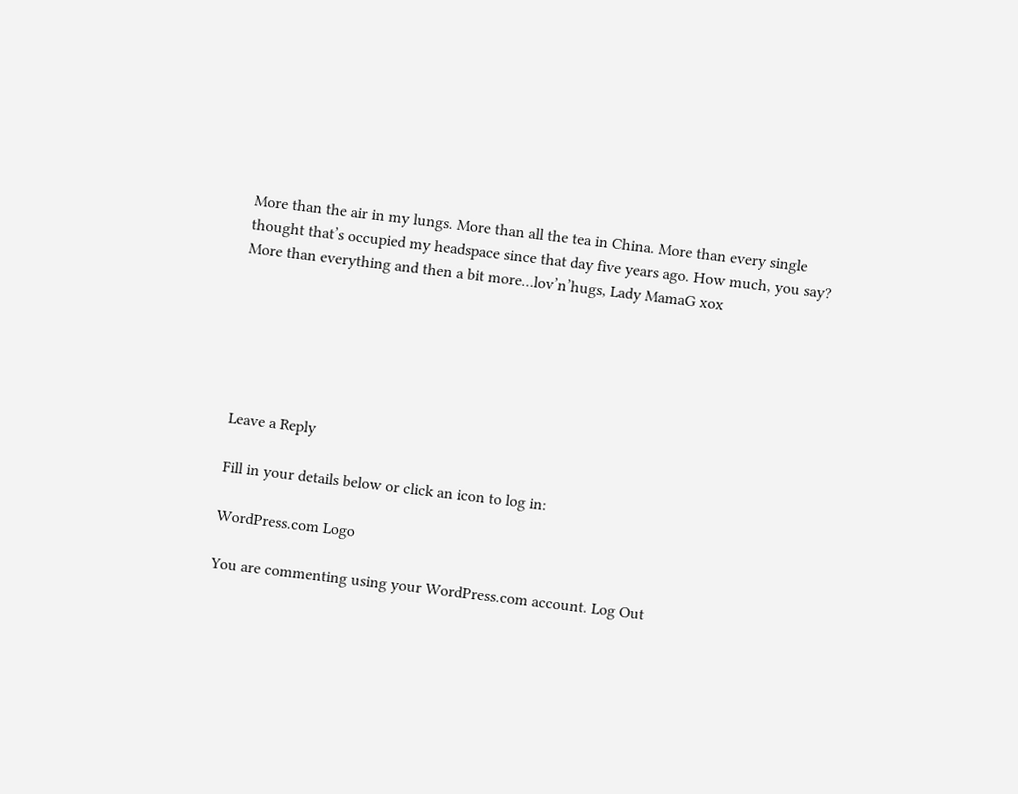More than the air in my lungs. More than all the tea in China. More than every single thought that’s occupied my headspace since that day five years ago. How much, you say? More than everything and then a bit more…lov’n’hugs, Lady MamaG xox






Leave a Reply

Fill in your details below or click an icon to log in:

WordPress.com Logo

You are commenting using your WordPress.com account. Log Out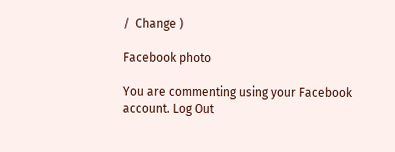/  Change )

Facebook photo

You are commenting using your Facebook account. Log Out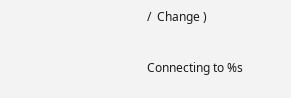/  Change )

Connecting to %s